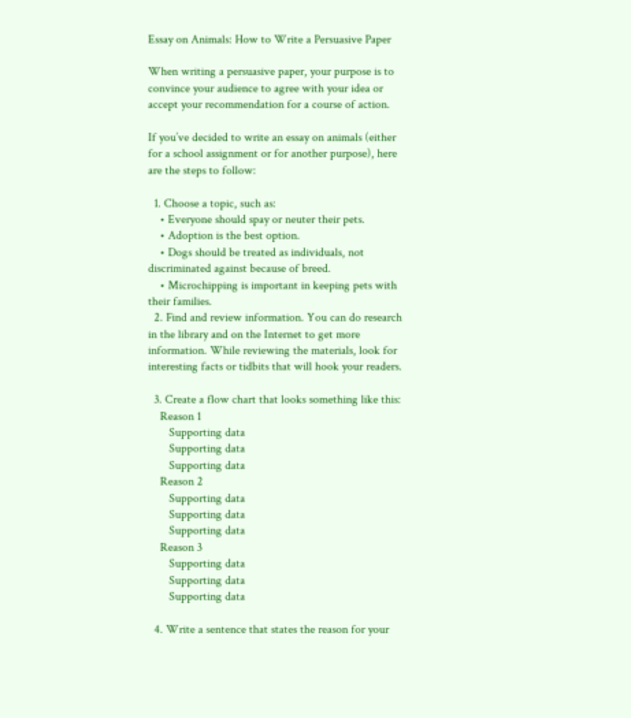Essay on Animals: How to Write a Persuasive Paper

When writing a persuasive paper, your purpose is to convince your audience to agree with your idea or accept your recommendation for a course of action.

If you’ve decided to write an essay on animals (either for a school assignment or for another purpose), here are the steps to follow:

  1. Choose a topic, such as:
    • Everyone should spay or neuter their pets.
    • Adoption is the best option.
    • Dogs should be treated as individuals, not discriminated against because of breed.
    • Microchipping is important in keeping pets with their families.
  2. Find and review information. You can do research in the library and on the Internet to get more information. While reviewing the materials, look for interesting facts or tidbits that will hook your readers.

  3. Create a flow chart that looks something like this:
    Reason 1
       Supporting data
       Supporting data
       Supporting data
    Reason 2
       Supporting data
       Supporting data
       Supporting data
    Reason 3
       Supporting data
       Supporting data
       Supporting data

  4. Write a sentence that states the reason for your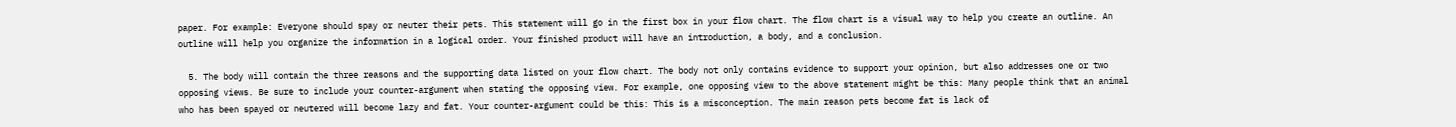paper. For example: Everyone should spay or neuter their pets. This statement will go in the first box in your flow chart. The flow chart is a visual way to help you create an outline. An outline will help you organize the information in a logical order. Your finished product will have an introduction, a body, and a conclusion.

  5. The body will contain the three reasons and the supporting data listed on your flow chart. The body not only contains evidence to support your opinion, but also addresses one or two opposing views. Be sure to include your counter-argument when stating the opposing view. For example, one opposing view to the above statement might be this: Many people think that an animal who has been spayed or neutered will become lazy and fat. Your counter-argument could be this: This is a misconception. The main reason pets become fat is lack of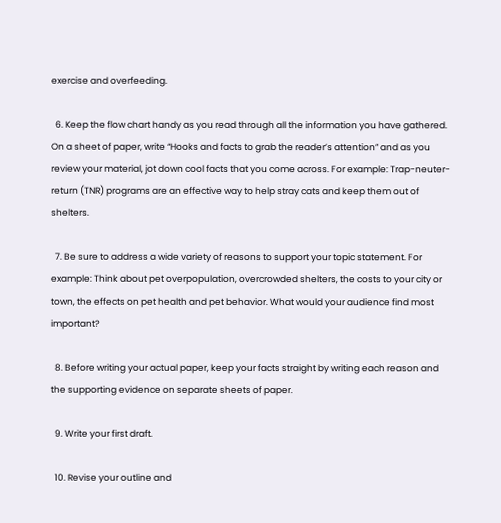exercise and overfeeding.

  6. Keep the flow chart handy as you read through all the information you have gathered. On a sheet of paper, write “Hooks and facts to grab the reader’s attention” and as you review your material, jot down cool facts that you come across. For example: Trap-neuter-return (TNR) programs are an effective way to help stray cats and keep them out of shelters.

  7. Be sure to address a wide variety of reasons to support your topic statement. For example: Think about pet overpopulation, overcrowded shelters, the costs to your city or town, the effects on pet health and pet behavior. What would your audience find most important?

  8. Before writing your actual paper, keep your facts straight by writing each reason and the supporting evidence on separate sheets of paper.

  9. Write your first draft.

  10. Revise your outline and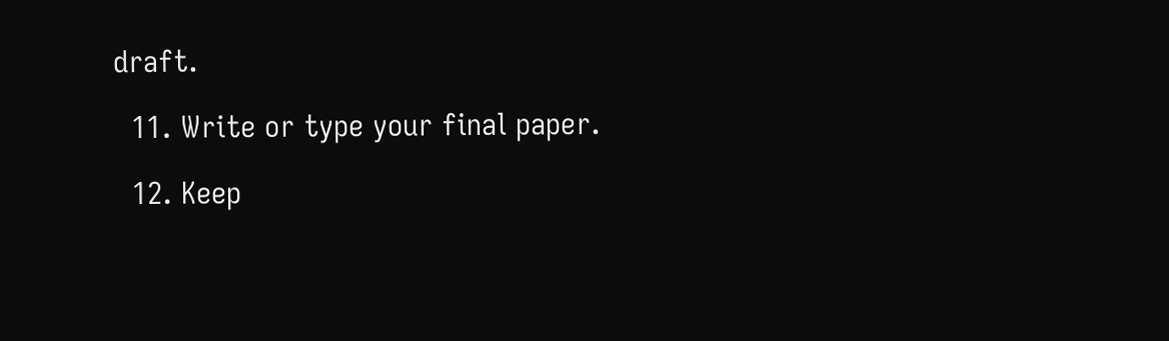draft.

  11. Write or type your final paper.

  12. Keep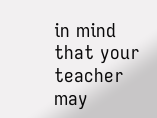in mind that your teacher may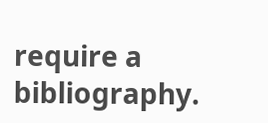require a bibliography.